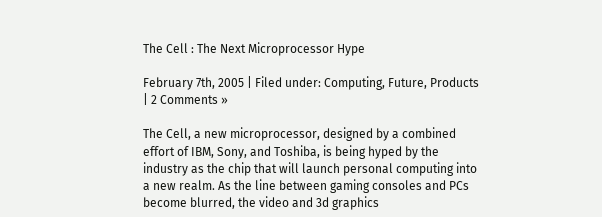The Cell : The Next Microprocessor Hype

February 7th, 2005 | Filed under: Computing, Future, Products | 2 Comments »

The Cell, a new microprocessor, designed by a combined effort of IBM, Sony, and Toshiba, is being hyped by the industry as the chip that will launch personal computing into a new realm. As the line between gaming consoles and PCs become blurred, the video and 3d graphics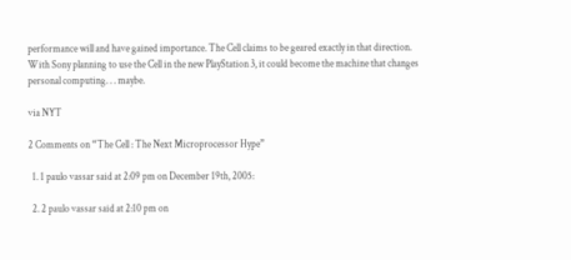performance will and have gained importance. The Cell claims to be geared exactly in that direction. With Sony planning to use the Cell in the new PlayStation 3, it could become the machine that changes personal computing. . . maybe.

via NYT

2 Comments on “The Cell : The Next Microprocessor Hype”

  1. 1 paulo vassar said at 2:09 pm on December 19th, 2005:

  2. 2 paulo vassar said at 2:10 pm on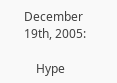December 19th, 2005:

    Hype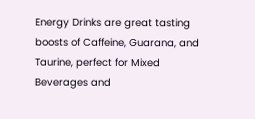Energy Drinks are great tasting boosts of Caffeine, Guarana, and Taurine, perfect for Mixed Beverages and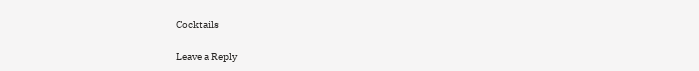Cocktails

Leave a Reply